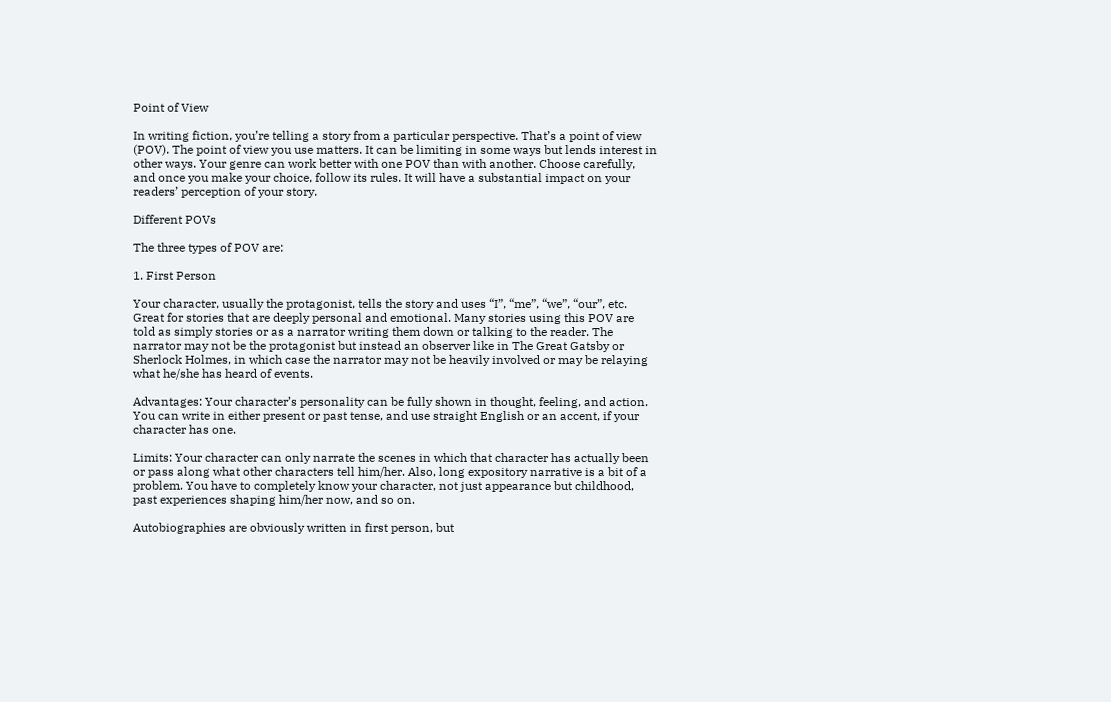Point of View

In writing fiction, you’re telling a story from a particular perspective. That’s a point of view (POV). The point of view you use matters. It can be limiting in some ways but lends interest in other ways. Your genre can work better with one POV than with another. Choose carefully, and once you make your choice, follow its rules. It will have a substantial impact on your readers’ perception of your story.

Different POVs

The three types of POV are:

1. First Person

Your character, usually the protagonist, tells the story and uses “I”, “me”, “we”, “our”, etc. Great for stories that are deeply personal and emotional. Many stories using this POV are told as simply stories or as a narrator writing them down or talking to the reader. The narrator may not be the protagonist but instead an observer like in The Great Gatsby or Sherlock Holmes, in which case the narrator may not be heavily involved or may be relaying what he/she has heard of events.

Advantages: Your character’s personality can be fully shown in thought, feeling, and action. You can write in either present or past tense, and use straight English or an accent, if your character has one.

Limits: Your character can only narrate the scenes in which that character has actually been or pass along what other characters tell him/her. Also, long expository narrative is a bit of a problem. You have to completely know your character, not just appearance but childhood, past experiences shaping him/her now, and so on.

Autobiographies are obviously written in first person, but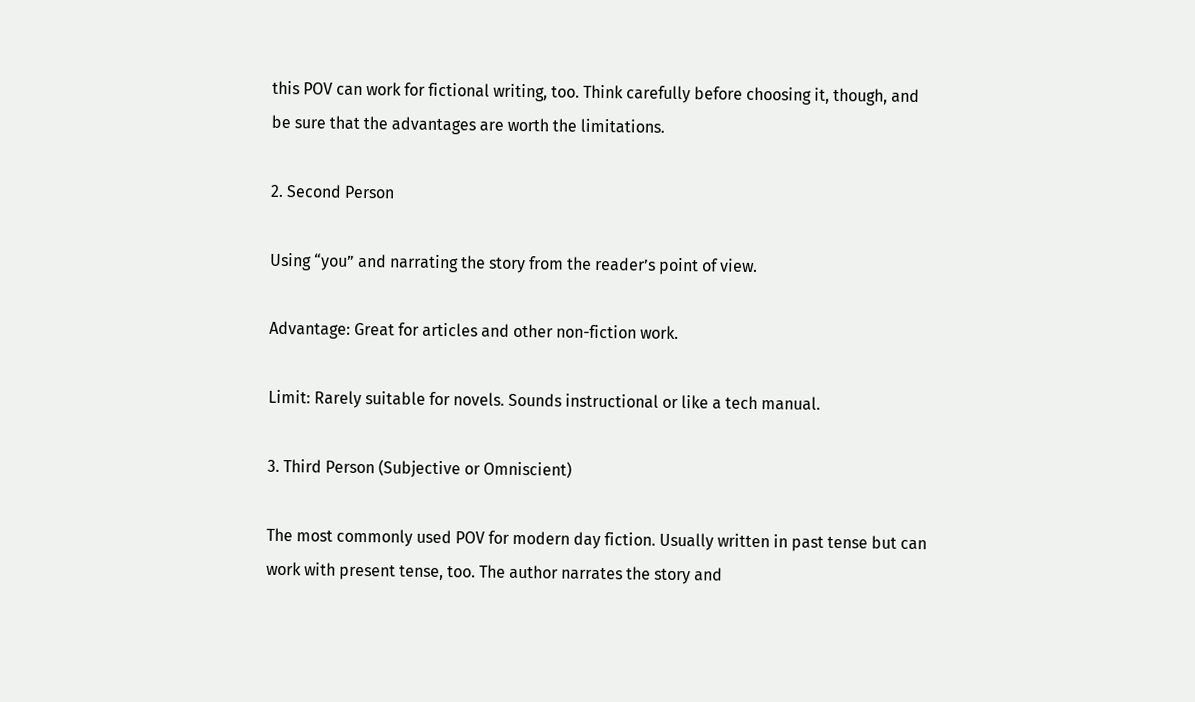this POV can work for fictional writing, too. Think carefully before choosing it, though, and be sure that the advantages are worth the limitations.

2. Second Person

Using “you” and narrating the story from the reader’s point of view.

Advantage: Great for articles and other non-fiction work.

Limit: Rarely suitable for novels. Sounds instructional or like a tech manual.

3. Third Person (Subjective or Omniscient)

The most commonly used POV for modern day fiction. Usually written in past tense but can work with present tense, too. The author narrates the story and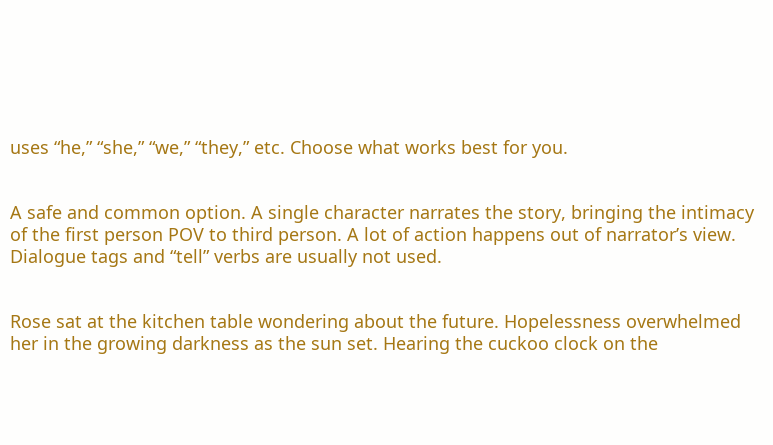uses “he,” “she,” “we,” “they,” etc. Choose what works best for you.


A safe and common option. A single character narrates the story, bringing the intimacy of the first person POV to third person. A lot of action happens out of narrator’s view. Dialogue tags and “tell” verbs are usually not used.


Rose sat at the kitchen table wondering about the future. Hopelessness overwhelmed her in the growing darkness as the sun set. Hearing the cuckoo clock on the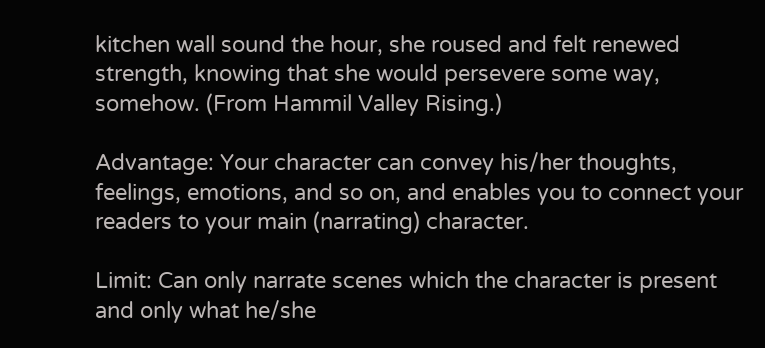kitchen wall sound the hour, she roused and felt renewed strength, knowing that she would persevere some way, somehow. (From Hammil Valley Rising.)

Advantage: Your character can convey his/her thoughts, feelings, emotions, and so on, and enables you to connect your readers to your main (narrating) character.

Limit: Can only narrate scenes which the character is present and only what he/she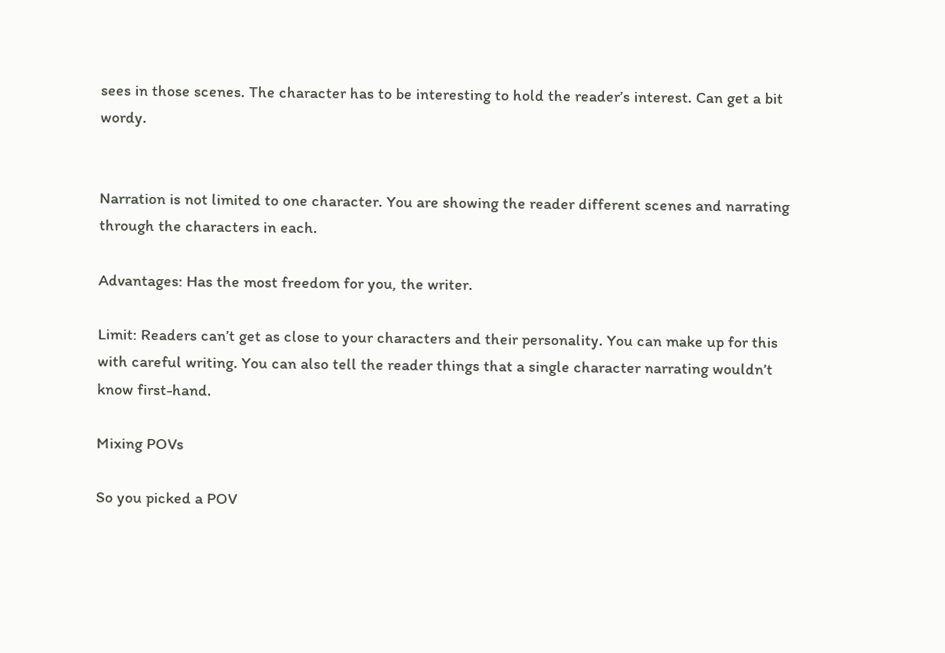sees in those scenes. The character has to be interesting to hold the reader’s interest. Can get a bit wordy.


Narration is not limited to one character. You are showing the reader different scenes and narrating through the characters in each.

Advantages: Has the most freedom for you, the writer.

Limit: Readers can’t get as close to your characters and their personality. You can make up for this with careful writing. You can also tell the reader things that a single character narrating wouldn’t know first-hand.

Mixing POVs

So you picked a POV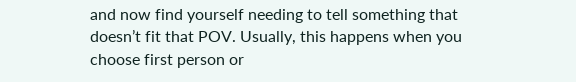and now find yourself needing to tell something that doesn’t fit that POV. Usually, this happens when you choose first person or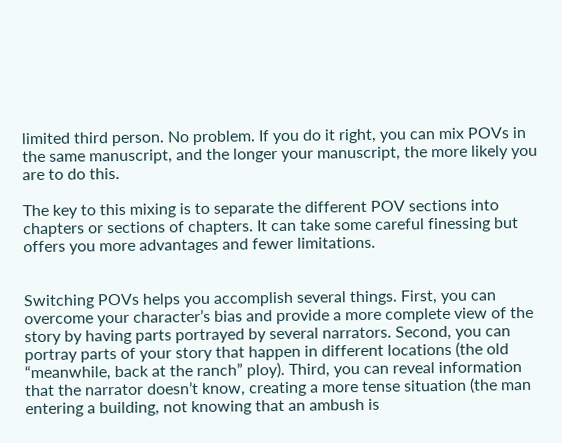limited third person. No problem. If you do it right, you can mix POVs in the same manuscript, and the longer your manuscript, the more likely you are to do this.

The key to this mixing is to separate the different POV sections into chapters or sections of chapters. It can take some careful finessing but offers you more advantages and fewer limitations.


Switching POVs helps you accomplish several things. First, you can overcome your character’s bias and provide a more complete view of the story by having parts portrayed by several narrators. Second, you can portray parts of your story that happen in different locations (the old “meanwhile, back at the ranch” ploy). Third, you can reveal information that the narrator doesn’t know, creating a more tense situation (the man entering a building, not knowing that an ambush is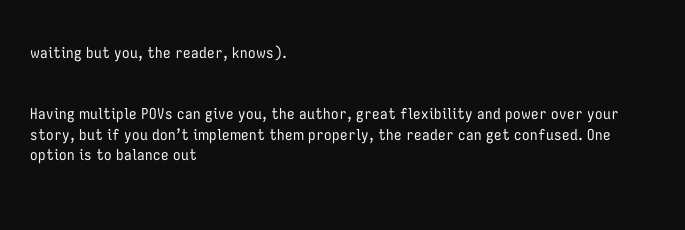waiting but you, the reader, knows).


Having multiple POVs can give you, the author, great flexibility and power over your story, but if you don’t implement them properly, the reader can get confused. One option is to balance out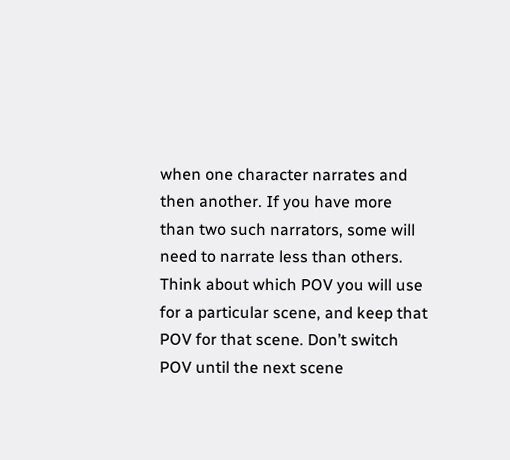when one character narrates and then another. If you have more than two such narrators, some will need to narrate less than others. Think about which POV you will use for a particular scene, and keep that POV for that scene. Don’t switch POV until the next scene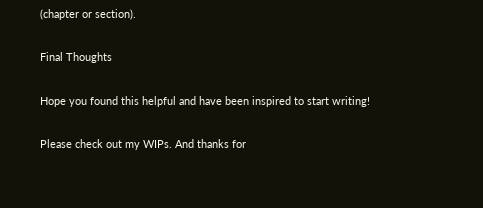(chapter or section).

Final Thoughts

Hope you found this helpful and have been inspired to start writing!

Please check out my WIPs. And thanks for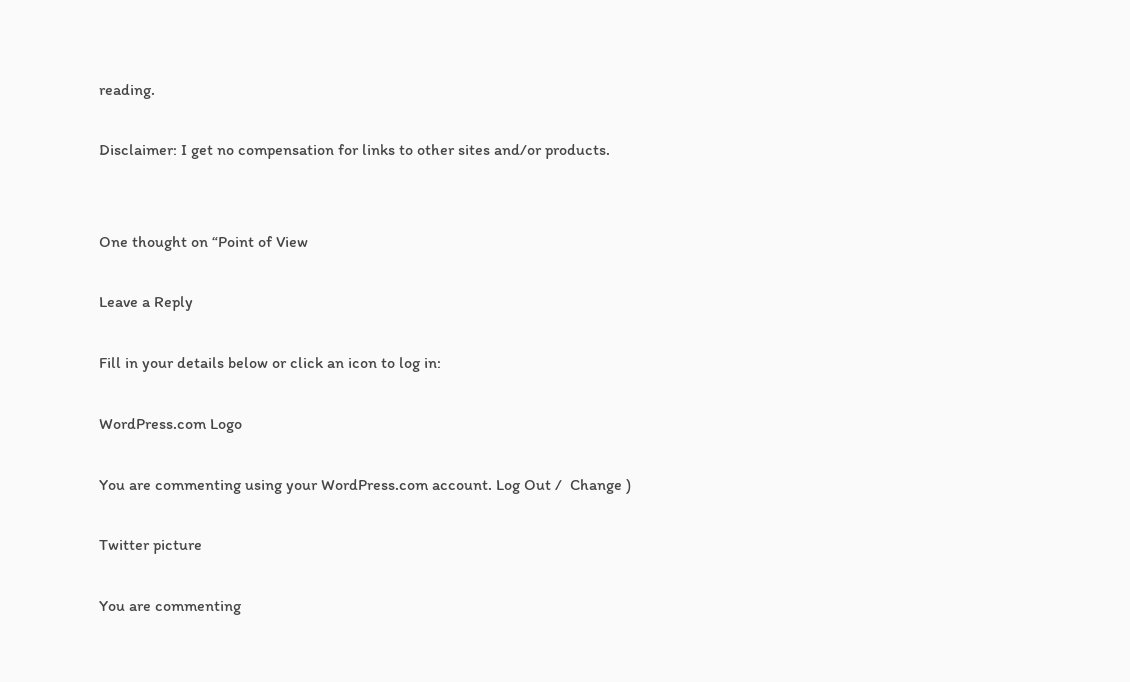reading.

Disclaimer: I get no compensation for links to other sites and/or products.


One thought on “Point of View

Leave a Reply

Fill in your details below or click an icon to log in:

WordPress.com Logo

You are commenting using your WordPress.com account. Log Out /  Change )

Twitter picture

You are commenting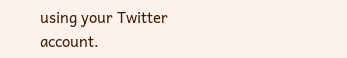using your Twitter account.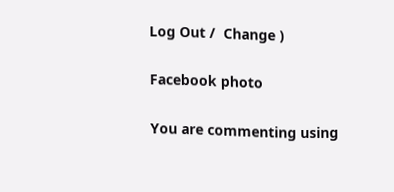Log Out /  Change )

Facebook photo

You are commenting using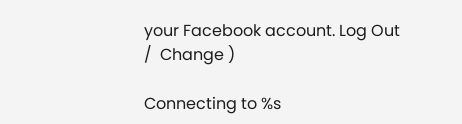your Facebook account. Log Out /  Change )

Connecting to %s